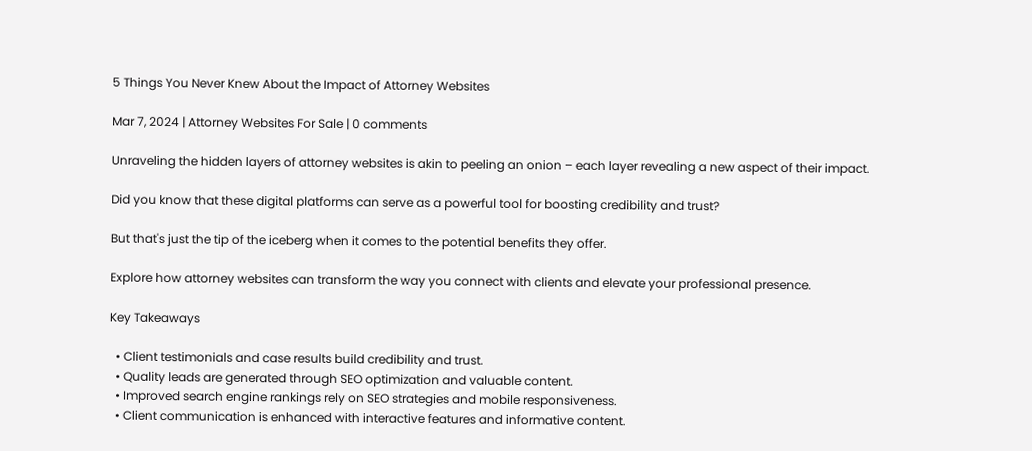5 Things You Never Knew About the Impact of Attorney Websites

Mar 7, 2024 | Attorney Websites For Sale | 0 comments

Unraveling the hidden layers of attorney websites is akin to peeling an onion – each layer revealing a new aspect of their impact.

Did you know that these digital platforms can serve as a powerful tool for boosting credibility and trust?

But that's just the tip of the iceberg when it comes to the potential benefits they offer.

Explore how attorney websites can transform the way you connect with clients and elevate your professional presence.

Key Takeaways

  • Client testimonials and case results build credibility and trust.
  • Quality leads are generated through SEO optimization and valuable content.
  • Improved search engine rankings rely on SEO strategies and mobile responsiveness.
  • Client communication is enhanced with interactive features and informative content.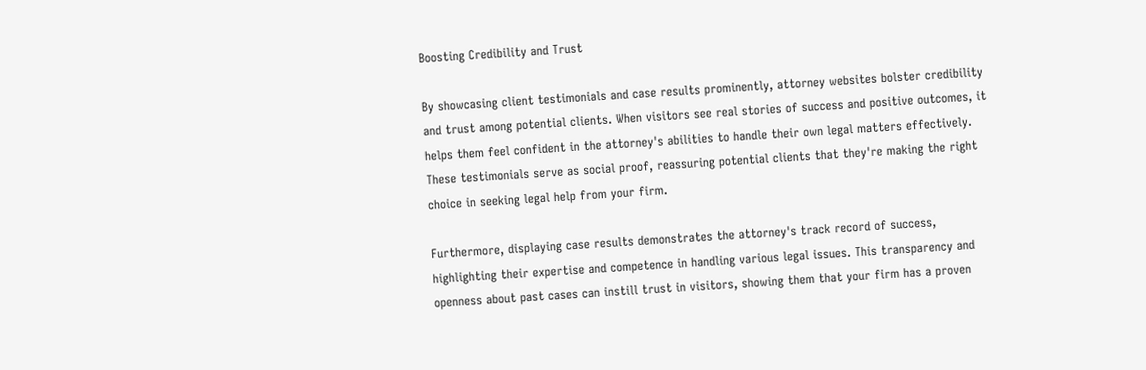Boosting Credibility and Trust

By showcasing client testimonials and case results prominently, attorney websites bolster credibility and trust among potential clients. When visitors see real stories of success and positive outcomes, it helps them feel confident in the attorney's abilities to handle their own legal matters effectively. These testimonials serve as social proof, reassuring potential clients that they're making the right choice in seeking legal help from your firm.

Furthermore, displaying case results demonstrates the attorney's track record of success, highlighting their expertise and competence in handling various legal issues. This transparency and openness about past cases can instill trust in visitors, showing them that your firm has a proven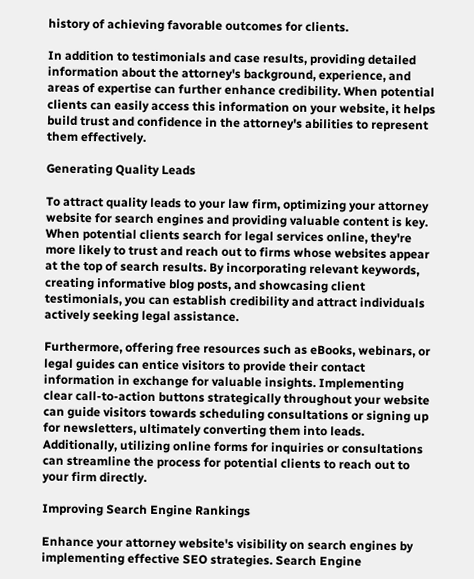history of achieving favorable outcomes for clients.

In addition to testimonials and case results, providing detailed information about the attorney's background, experience, and areas of expertise can further enhance credibility. When potential clients can easily access this information on your website, it helps build trust and confidence in the attorney's abilities to represent them effectively.

Generating Quality Leads

To attract quality leads to your law firm, optimizing your attorney website for search engines and providing valuable content is key. When potential clients search for legal services online, they're more likely to trust and reach out to firms whose websites appear at the top of search results. By incorporating relevant keywords, creating informative blog posts, and showcasing client testimonials, you can establish credibility and attract individuals actively seeking legal assistance.

Furthermore, offering free resources such as eBooks, webinars, or legal guides can entice visitors to provide their contact information in exchange for valuable insights. Implementing clear call-to-action buttons strategically throughout your website can guide visitors towards scheduling consultations or signing up for newsletters, ultimately converting them into leads. Additionally, utilizing online forms for inquiries or consultations can streamline the process for potential clients to reach out to your firm directly.

Improving Search Engine Rankings

Enhance your attorney website's visibility on search engines by implementing effective SEO strategies. Search Engine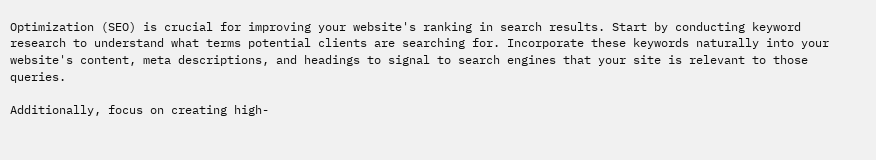Optimization (SEO) is crucial for improving your website's ranking in search results. Start by conducting keyword research to understand what terms potential clients are searching for. Incorporate these keywords naturally into your website's content, meta descriptions, and headings to signal to search engines that your site is relevant to those queries.

Additionally, focus on creating high-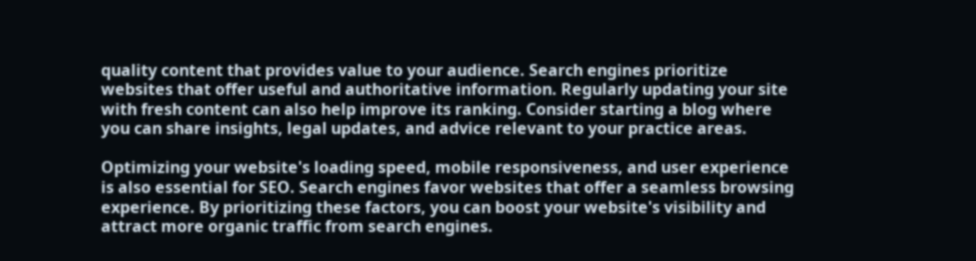quality content that provides value to your audience. Search engines prioritize websites that offer useful and authoritative information. Regularly updating your site with fresh content can also help improve its ranking. Consider starting a blog where you can share insights, legal updates, and advice relevant to your practice areas.

Optimizing your website's loading speed, mobile responsiveness, and user experience is also essential for SEO. Search engines favor websites that offer a seamless browsing experience. By prioritizing these factors, you can boost your website's visibility and attract more organic traffic from search engines.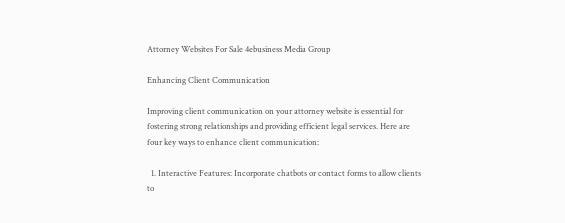Attorney Websites For Sale 4ebusiness Media Group

Enhancing Client Communication

Improving client communication on your attorney website is essential for fostering strong relationships and providing efficient legal services. Here are four key ways to enhance client communication:

  1. Interactive Features: Incorporate chatbots or contact forms to allow clients to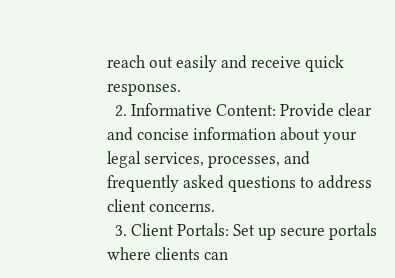reach out easily and receive quick responses.
  2. Informative Content: Provide clear and concise information about your legal services, processes, and frequently asked questions to address client concerns.
  3. Client Portals: Set up secure portals where clients can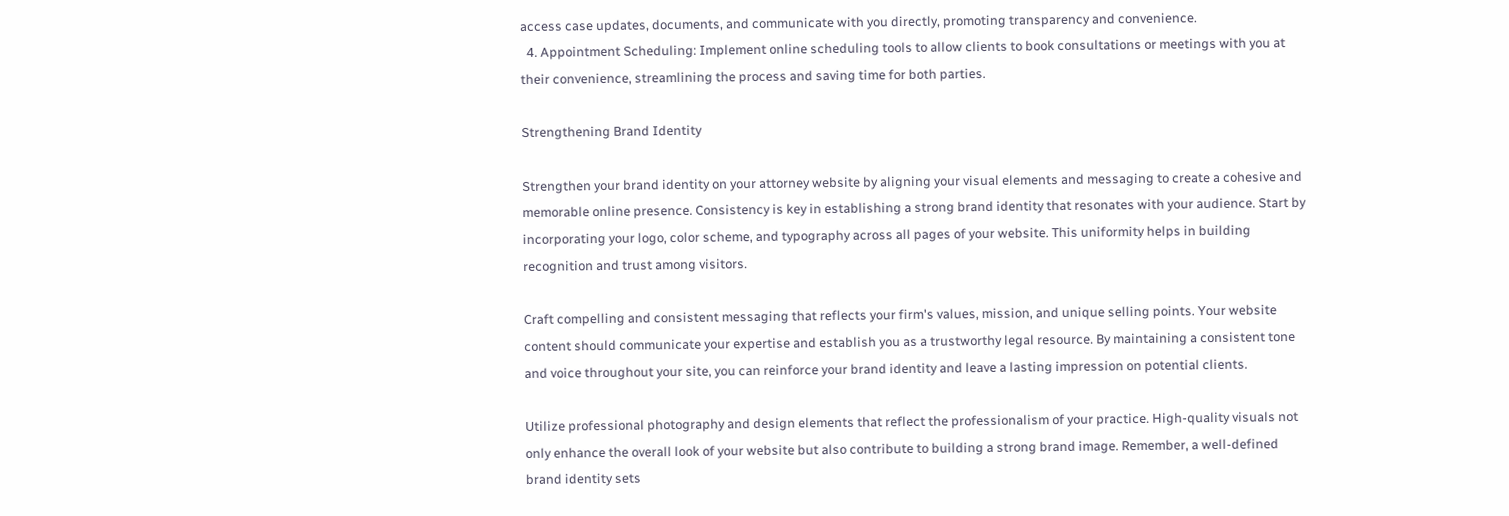access case updates, documents, and communicate with you directly, promoting transparency and convenience.
  4. Appointment Scheduling: Implement online scheduling tools to allow clients to book consultations or meetings with you at their convenience, streamlining the process and saving time for both parties.

Strengthening Brand Identity

Strengthen your brand identity on your attorney website by aligning your visual elements and messaging to create a cohesive and memorable online presence. Consistency is key in establishing a strong brand identity that resonates with your audience. Start by incorporating your logo, color scheme, and typography across all pages of your website. This uniformity helps in building recognition and trust among visitors.

Craft compelling and consistent messaging that reflects your firm's values, mission, and unique selling points. Your website content should communicate your expertise and establish you as a trustworthy legal resource. By maintaining a consistent tone and voice throughout your site, you can reinforce your brand identity and leave a lasting impression on potential clients.

Utilize professional photography and design elements that reflect the professionalism of your practice. High-quality visuals not only enhance the overall look of your website but also contribute to building a strong brand image. Remember, a well-defined brand identity sets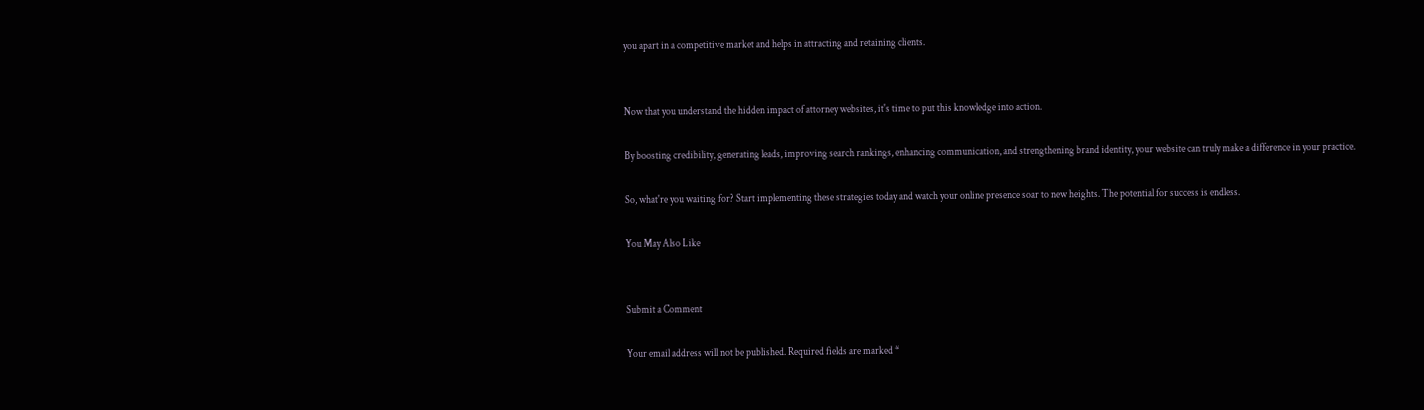you apart in a competitive market and helps in attracting and retaining clients.


Now that you understand the hidden impact of attorney websites, it's time to put this knowledge into action.

By boosting credibility, generating leads, improving search rankings, enhancing communication, and strengthening brand identity, your website can truly make a difference in your practice.

So, what're you waiting for? Start implementing these strategies today and watch your online presence soar to new heights. The potential for success is endless.

You May Also Like


Submit a Comment

Your email address will not be published. Required fields are marked *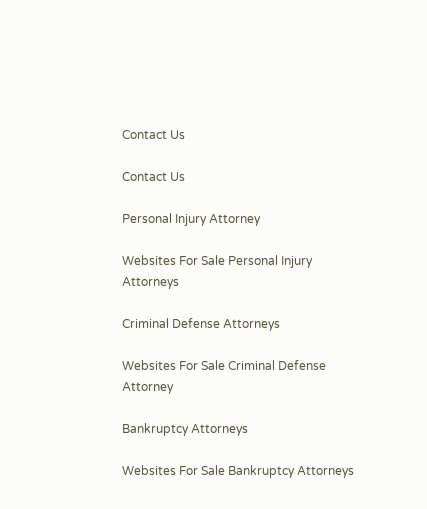Contact Us

Contact Us

Personal Injury Attorney

Websites For Sale Personal Injury Attorneys

Criminal Defense Attorneys

Websites For Sale Criminal Defense Attorney

Bankruptcy Attorneys

Websites For Sale Bankruptcy Attorneys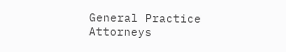General Practice Attorneys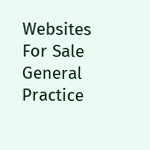Websites For Sale General Practice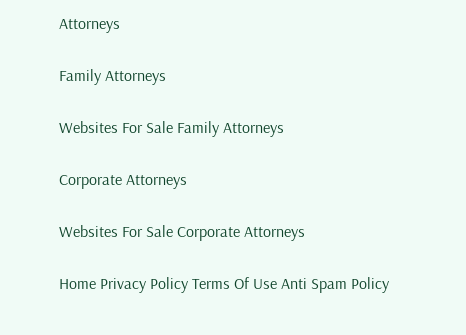Attorneys

Family Attorneys

Websites For Sale Family Attorneys

Corporate Attorneys

Websites For Sale Corporate Attorneys

Home Privacy Policy Terms Of Use Anti Spam Policy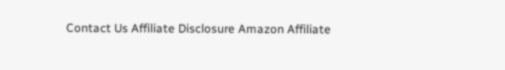Contact Us Affiliate Disclosure Amazon Affiliate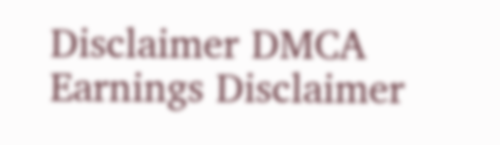Disclaimer DMCA Earnings Disclaimer